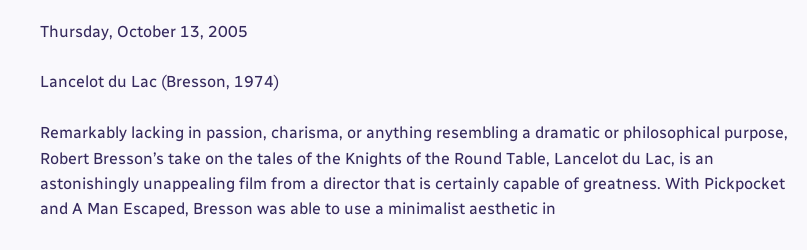Thursday, October 13, 2005

Lancelot du Lac (Bresson, 1974)

Remarkably lacking in passion, charisma, or anything resembling a dramatic or philosophical purpose, Robert Bresson’s take on the tales of the Knights of the Round Table, Lancelot du Lac, is an astonishingly unappealing film from a director that is certainly capable of greatness. With Pickpocket and A Man Escaped, Bresson was able to use a minimalist aesthetic in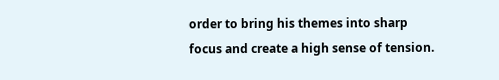order to bring his themes into sharp focus and create a high sense of tension.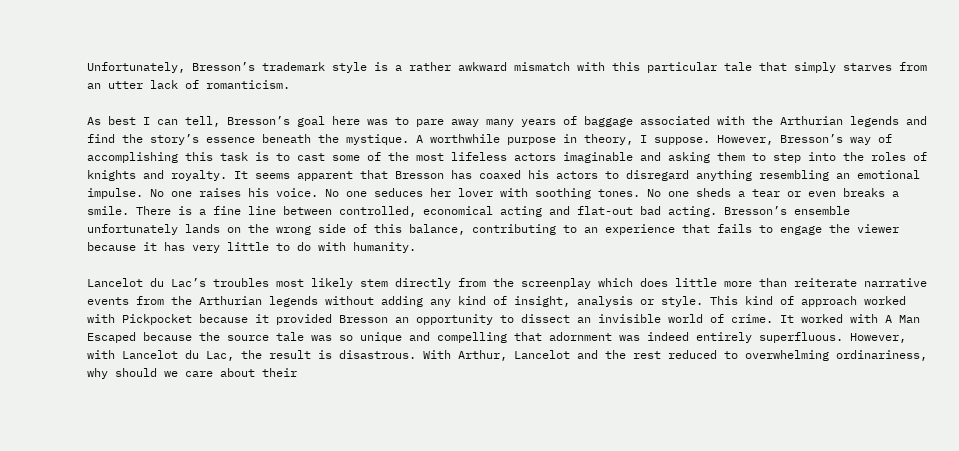Unfortunately, Bresson’s trademark style is a rather awkward mismatch with this particular tale that simply starves from an utter lack of romanticism.

As best I can tell, Bresson’s goal here was to pare away many years of baggage associated with the Arthurian legends and find the story’s essence beneath the mystique. A worthwhile purpose in theory, I suppose. However, Bresson’s way of accomplishing this task is to cast some of the most lifeless actors imaginable and asking them to step into the roles of knights and royalty. It seems apparent that Bresson has coaxed his actors to disregard anything resembling an emotional impulse. No one raises his voice. No one seduces her lover with soothing tones. No one sheds a tear or even breaks a smile. There is a fine line between controlled, economical acting and flat-out bad acting. Bresson’s ensemble unfortunately lands on the wrong side of this balance, contributing to an experience that fails to engage the viewer because it has very little to do with humanity.

Lancelot du Lac’s troubles most likely stem directly from the screenplay which does little more than reiterate narrative events from the Arthurian legends without adding any kind of insight, analysis or style. This kind of approach worked with Pickpocket because it provided Bresson an opportunity to dissect an invisible world of crime. It worked with A Man Escaped because the source tale was so unique and compelling that adornment was indeed entirely superfluous. However, with Lancelot du Lac, the result is disastrous. With Arthur, Lancelot and the rest reduced to overwhelming ordinariness, why should we care about their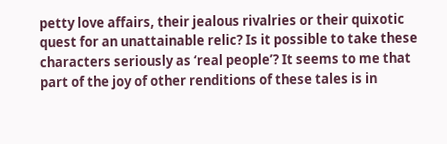petty love affairs, their jealous rivalries or their quixotic quest for an unattainable relic? Is it possible to take these characters seriously as ‘real people’? It seems to me that part of the joy of other renditions of these tales is in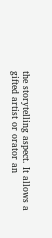the storytelling aspect. It allows a gifted artist or orator an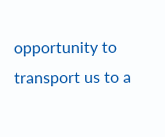opportunity to transport us to a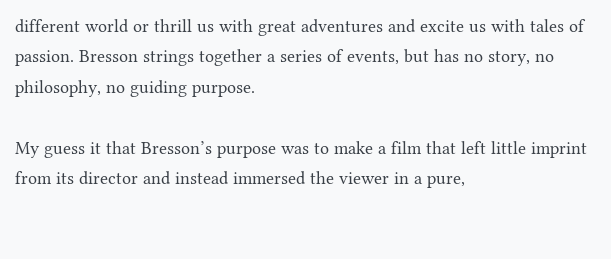different world or thrill us with great adventures and excite us with tales of passion. Bresson strings together a series of events, but has no story, no philosophy, no guiding purpose.

My guess it that Bresson’s purpose was to make a film that left little imprint from its director and instead immersed the viewer in a pure,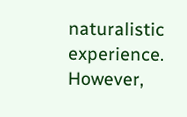naturalistic experience. However,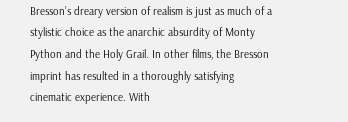Bresson’s dreary version of realism is just as much of a stylistic choice as the anarchic absurdity of Monty Python and the Holy Grail. In other films, the Bresson imprint has resulted in a thoroughly satisfying cinematic experience. With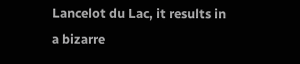Lancelot du Lac, it results in a bizarre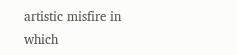artistic misfire in which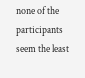none of the participants seem the least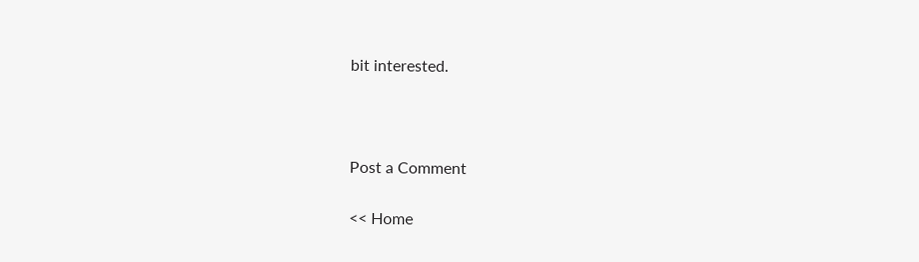bit interested.



Post a Comment

<< Home